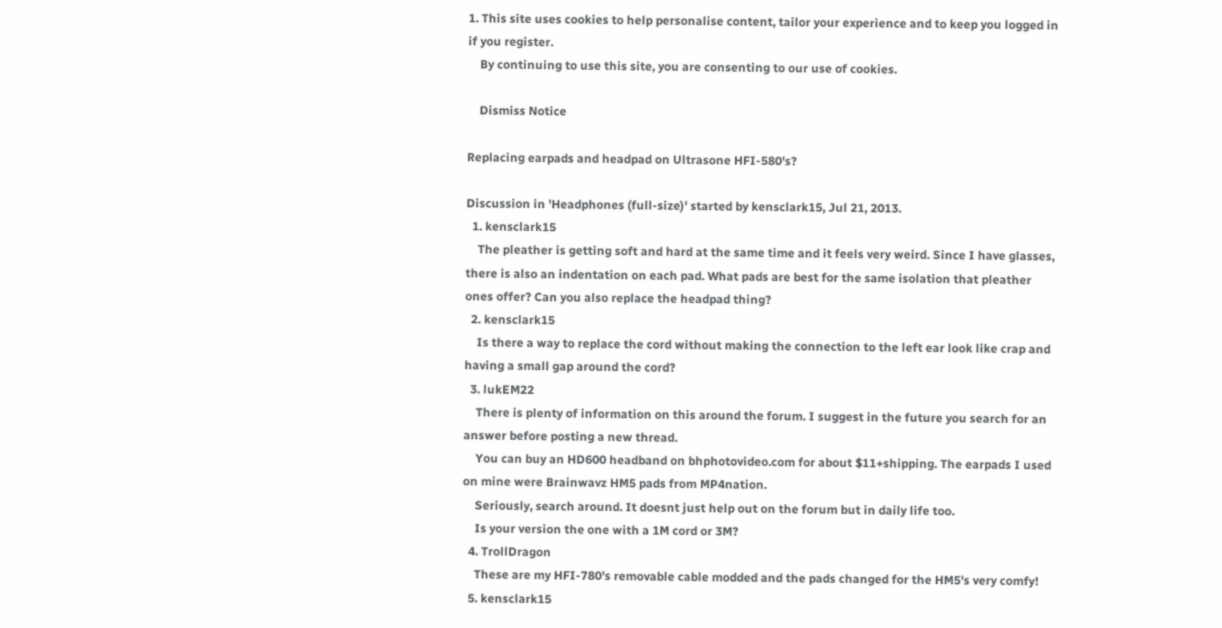1. This site uses cookies to help personalise content, tailor your experience and to keep you logged in if you register.
    By continuing to use this site, you are consenting to our use of cookies.

    Dismiss Notice

Replacing earpads and headpad on Ultrasone HFI-580's?

Discussion in 'Headphones (full-size)' started by kensclark15, Jul 21, 2013.
  1. kensclark15
    The pleather is getting soft and hard at the same time and it feels very weird. Since I have glasses, there is also an indentation on each pad. What pads are best for the same isolation that pleather ones offer? Can you also replace the headpad thing?
  2. kensclark15
    Is there a way to replace the cord without making the connection to the left ear look like crap and having a small gap around the cord?
  3. lukEM22
    There is plenty of information on this around the forum. I suggest in the future you search for an answer before posting a new thread.
    You can buy an HD600 headband on bhphotovideo.com for about $11+shipping. The earpads I used on mine were Brainwavz HM5 pads from MP4nation.
    Seriously, search around. It doesnt just help out on the forum but in daily life too.
    Is your version the one with a 1M cord or 3M?
  4. TrollDragon
    These are my HFI-780's removable cable modded and the pads changed for the HM5's very comfy!
  5. kensclark15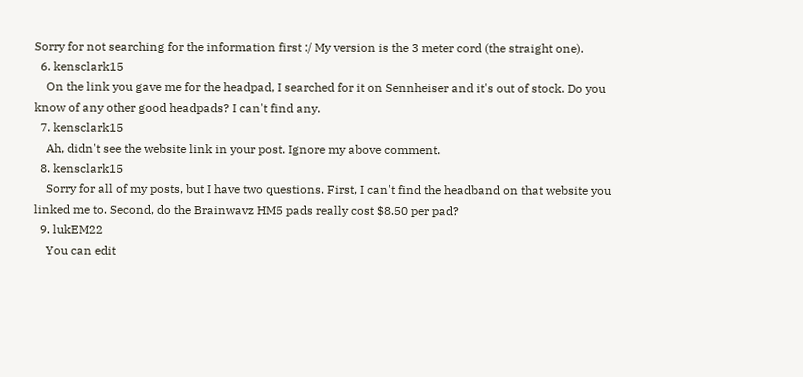Sorry for not searching for the information first :/ My version is the 3 meter cord (the straight one).
  6. kensclark15
    On the link you gave me for the headpad, I searched for it on Sennheiser and it's out of stock. Do you know of any other good headpads? I can't find any.
  7. kensclark15
    Ah, didn't see the website link in your post. Ignore my above comment.
  8. kensclark15
    Sorry for all of my posts, but I have two questions. First, I can't find the headband on that website you linked me to. Second, do the Brainwavz HM5 pads really cost $8.50 per pad?
  9. lukEM22
    You can edit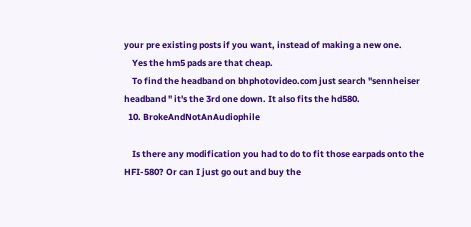your pre existing posts if you want, instead of making a new one.
    Yes the hm5 pads are that cheap.
    To find the headband on bhphotovideo.com just search "sennheiser headband " it's the 3rd one down. It also fits the hd580.
  10. BrokeAndNotAnAudiophile

    Is there any modification you had to do to fit those earpads onto the HFI-580? Or can I just go out and buy the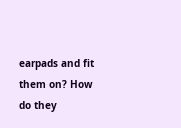earpads and fit them on? How do they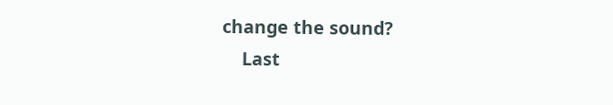change the sound?
    Last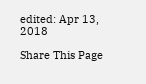edited: Apr 13, 2018

Share This Page